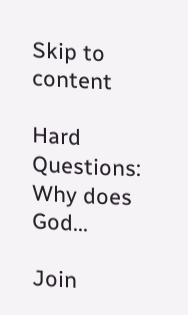Skip to content

Hard Questions: Why does God...

Join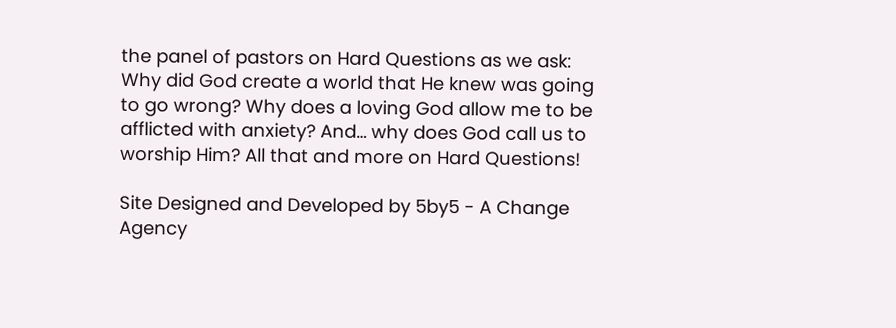the panel of pastors on Hard Questions as we ask: Why did God create a world that He knew was going to go wrong? Why does a loving God allow me to be afflicted with anxiety? And… why does God call us to worship Him? All that and more on Hard Questions!

Site Designed and Developed by 5by5 - A Change Agency